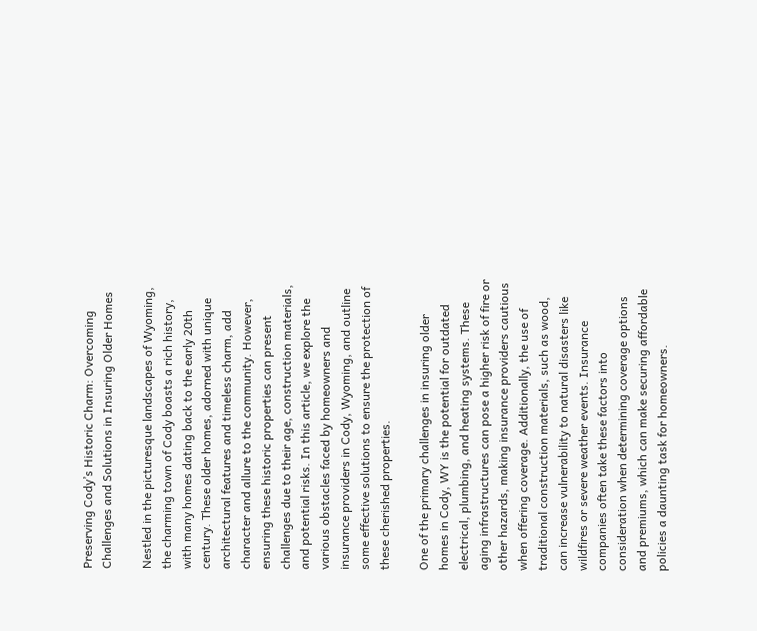Preserving Cody’s Historic Charm: Overcoming Challenges and Solutions in Insuring Older Homes

Nestled in the picturesque landscapes of Wyoming, the charming town of Cody boasts a rich history, with many homes dating back to the early 20th century. These older homes, adorned with unique architectural features and timeless charm, add character and allure to the community. However, ensuring these historic properties can present challenges due to their age, construction materials, and potential risks. In this article, we explore the various obstacles faced by homeowners and insurance providers in Cody, Wyoming, and outline some effective solutions to ensure the protection of these cherished properties.

One of the primary challenges in insuring older homes in Cody, WY is the potential for outdated electrical, plumbing, and heating systems. These aging infrastructures can pose a higher risk of fire or other hazards, making insurance providers cautious when offering coverage. Additionally, the use of traditional construction materials, such as wood, can increase vulnerability to natural disasters like wildfires or severe weather events. Insurance companies often take these factors into consideration when determining coverage options and premiums, which can make securing affordable policies a daunting task for homeowners.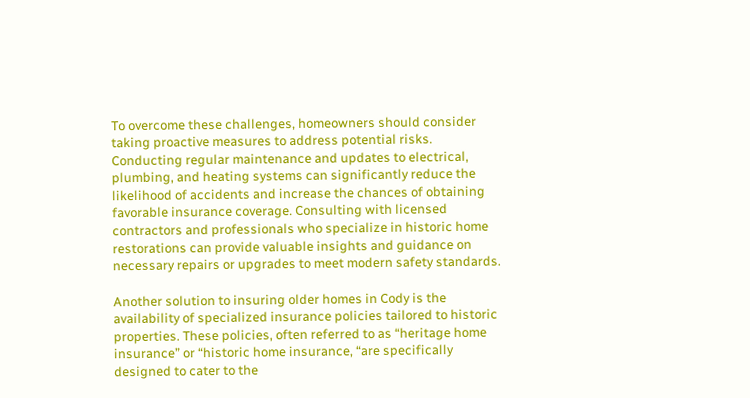To overcome these challenges, homeowners should consider taking proactive measures to address potential risks. Conducting regular maintenance and updates to electrical, plumbing, and heating systems can significantly reduce the likelihood of accidents and increase the chances of obtaining favorable insurance coverage. Consulting with licensed contractors and professionals who specialize in historic home restorations can provide valuable insights and guidance on necessary repairs or upgrades to meet modern safety standards.

Another solution to insuring older homes in Cody is the availability of specialized insurance policies tailored to historic properties. These policies, often referred to as “heritage home insurance” or “historic home insurance, “are specifically designed to cater to the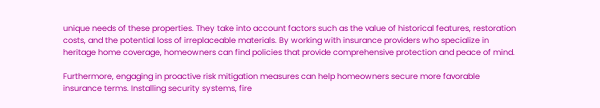unique needs of these properties. They take into account factors such as the value of historical features, restoration costs, and the potential loss of irreplaceable materials. By working with insurance providers who specialize in heritage home coverage, homeowners can find policies that provide comprehensive protection and peace of mind.

Furthermore, engaging in proactive risk mitigation measures can help homeowners secure more favorable insurance terms. Installing security systems, fire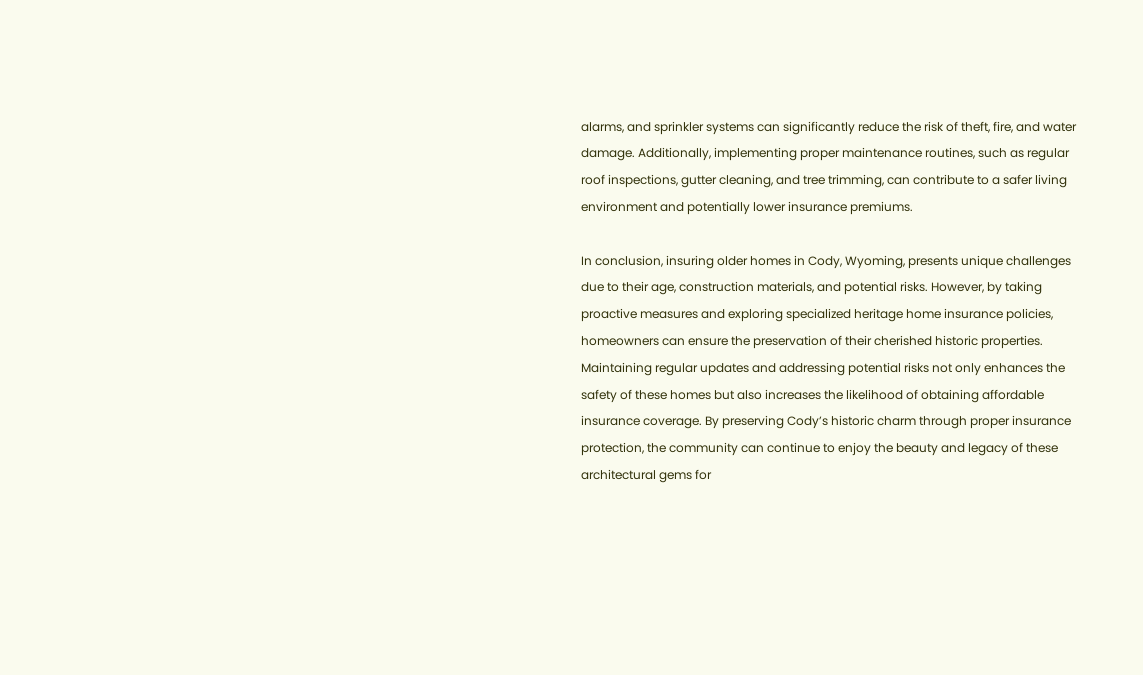alarms, and sprinkler systems can significantly reduce the risk of theft, fire, and water damage. Additionally, implementing proper maintenance routines, such as regular roof inspections, gutter cleaning, and tree trimming, can contribute to a safer living environment and potentially lower insurance premiums.

In conclusion, insuring older homes in Cody, Wyoming, presents unique challenges due to their age, construction materials, and potential risks. However, by taking proactive measures and exploring specialized heritage home insurance policies, homeowners can ensure the preservation of their cherished historic properties. Maintaining regular updates and addressing potential risks not only enhances the safety of these homes but also increases the likelihood of obtaining affordable insurance coverage. By preserving Cody’s historic charm through proper insurance protection, the community can continue to enjoy the beauty and legacy of these architectural gems for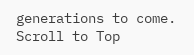generations to come.
Scroll to Top